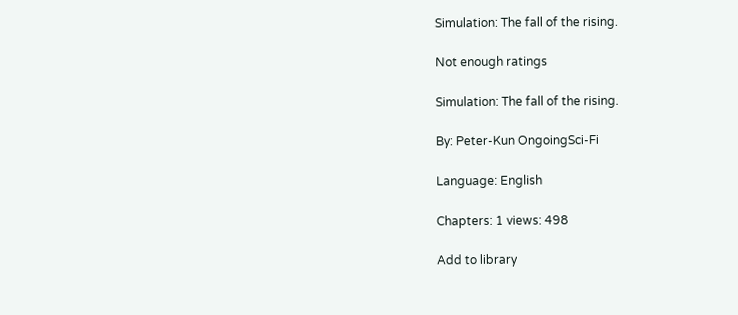Simulation: The fall of the rising.

Not enough ratings

Simulation: The fall of the rising.

By: Peter-Kun OngoingSci-Fi

Language: English

Chapters: 1 views: 498

Add to library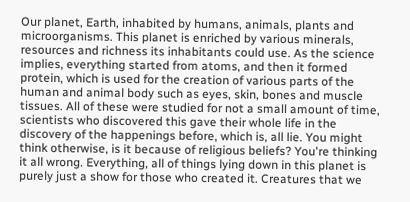Our planet, Earth, inhabited by humans, animals, plants and microorganisms. This planet is enriched by various minerals, resources and richness its inhabitants could use. As the science implies, everything started from atoms, and then it formed protein, which is used for the creation of various parts of the human and animal body such as eyes, skin, bones and muscle tissues. All of these were studied for not a small amount of time, scientists who discovered this gave their whole life in the discovery of the happenings before, which is, all lie. You might think otherwise, is it because of religious beliefs? You're thinking it all wrong. Everything, all of things lying down in this planet is purely just a show for those who created it. Creatures that we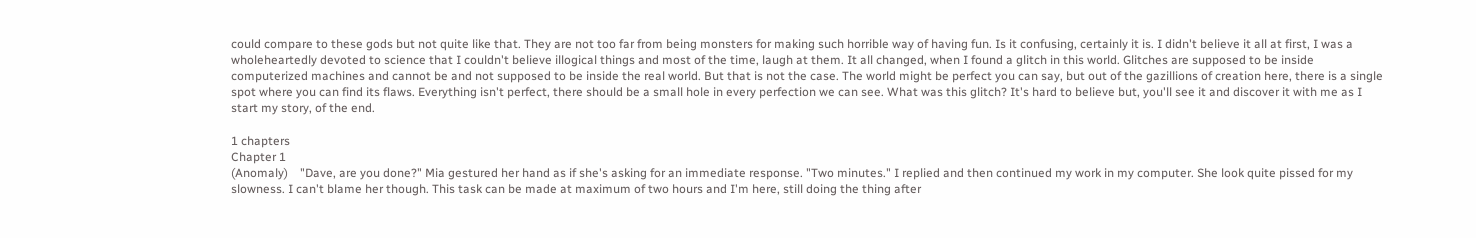could compare to these gods but not quite like that. They are not too far from being monsters for making such horrible way of having fun. Is it confusing, certainly it is. I didn't believe it all at first, I was a wholeheartedly devoted to science that I couldn't believe illogical things and most of the time, laugh at them. It all changed, when I found a glitch in this world. Glitches are supposed to be inside computerized machines and cannot be and not supposed to be inside the real world. But that is not the case. The world might be perfect you can say, but out of the gazillions of creation here, there is a single spot where you can find its flaws. Everything isn't perfect, there should be a small hole in every perfection we can see. What was this glitch? It's hard to believe but, you'll see it and discover it with me as I start my story, of the end.

1 chapters
Chapter 1
(Anomaly)    "Dave, are you done?" Mia gestured her hand as if she's asking for an immediate response. "Two minutes." I replied and then continued my work in my computer. She look quite pissed for my slowness. I can't blame her though. This task can be made at maximum of two hours and I'm here, still doing the thing after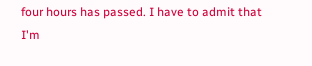four hours has passed. I have to admit that I'm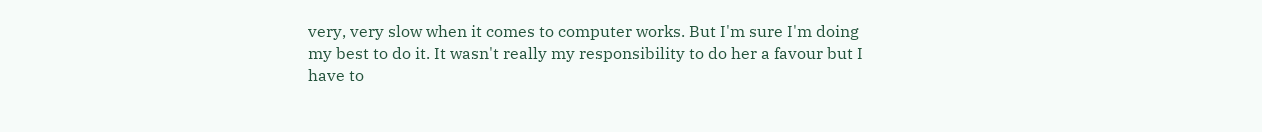very, very slow when it comes to computer works. But I'm sure I'm doing my best to do it. It wasn't really my responsibility to do her a favour but I have to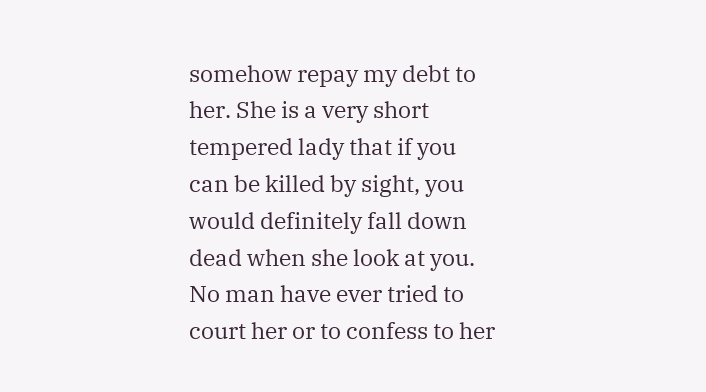somehow repay my debt to her. She is a very short tempered lady that if you can be killed by sight, you would definitely fall down dead when she look at you. No man have ever tried to court her or to confess to her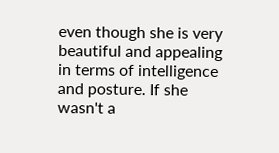even though she is very beautiful and appealing in terms of intelligence and posture. If she wasn't a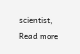scientist,
Read more